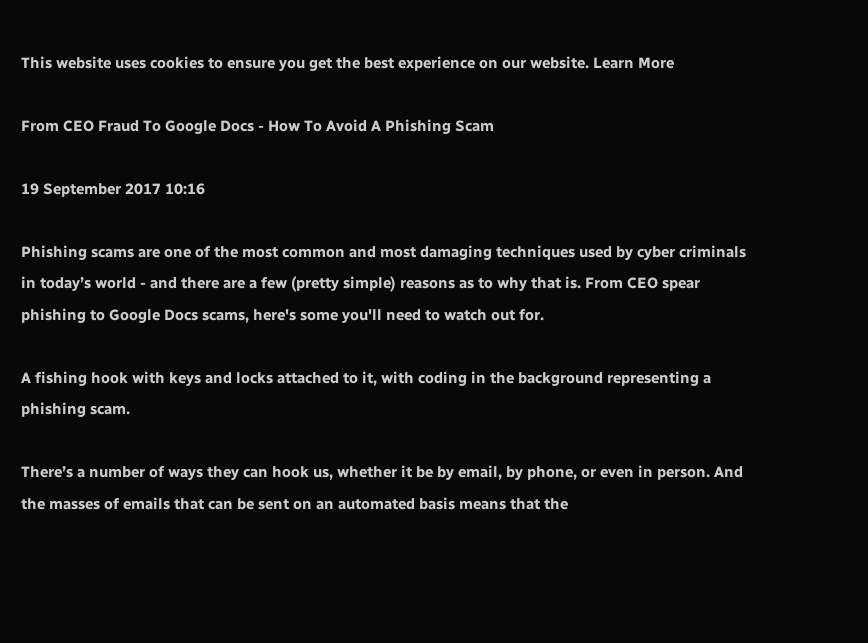This website uses cookies to ensure you get the best experience on our website. Learn More

From CEO Fraud To Google Docs - How To Avoid A Phishing Scam

19 September 2017 10:16

Phishing scams are one of the most common and most damaging techniques used by cyber criminals in today’s world - and there are a few (pretty simple) reasons as to why that is. From CEO spear phishing to Google Docs scams, here's some you'll need to watch out for.

A fishing hook with keys and locks attached to it, with coding in the background representing a phishing scam.

There’s a number of ways they can hook us, whether it be by email, by phone, or even in person. And the masses of emails that can be sent on an automated basis means that the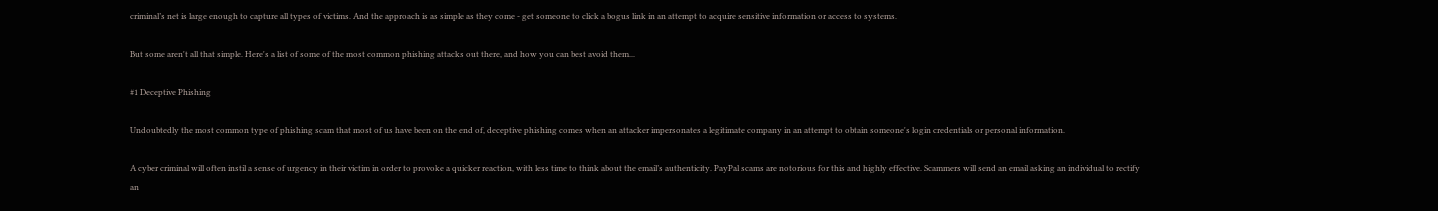criminal’s net is large enough to capture all types of victims. And the approach is as simple as they come - get someone to click a bogus link in an attempt to acquire sensitive information or access to systems.

But some aren't all that simple. Here's a list of some of the most common phishing attacks out there, and how you can best avoid them...

#1 Deceptive Phishing

Undoubtedly the most common type of phishing scam that most of us have been on the end of, deceptive phishing comes when an attacker impersonates a legitimate company in an attempt to obtain someone's login credentials or personal information.

A cyber criminal will often instil a sense of urgency in their victim in order to provoke a quicker reaction, with less time to think about the email’s authenticity. PayPal scams are notorious for this and highly effective. Scammers will send an email asking an individual to rectify an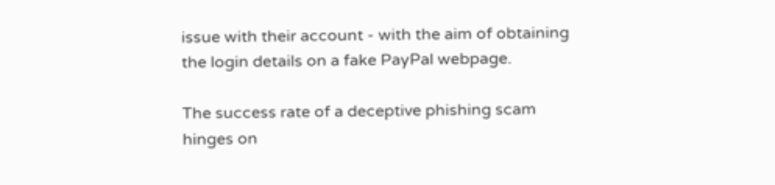issue with their account - with the aim of obtaining the login details on a fake PayPal webpage.

The success rate of a deceptive phishing scam hinges on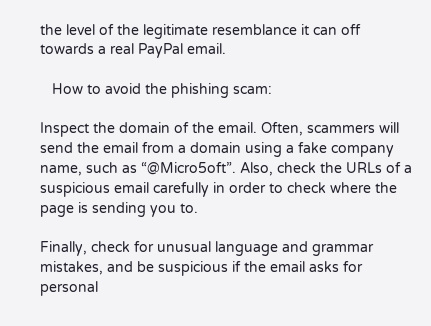the level of the legitimate resemblance it can off towards a real PayPal email.

   How to avoid the phishing scam:

Inspect the domain of the email. Often, scammers will send the email from a domain using a fake company name, such as “@Micro5oft”. Also, check the URLs of a suspicious email carefully in order to check where the page is sending you to.

Finally, check for unusual language and grammar mistakes, and be suspicious if the email asks for personal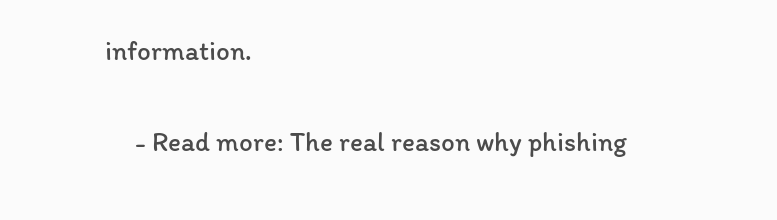information.

     - Read more: The real reason why phishing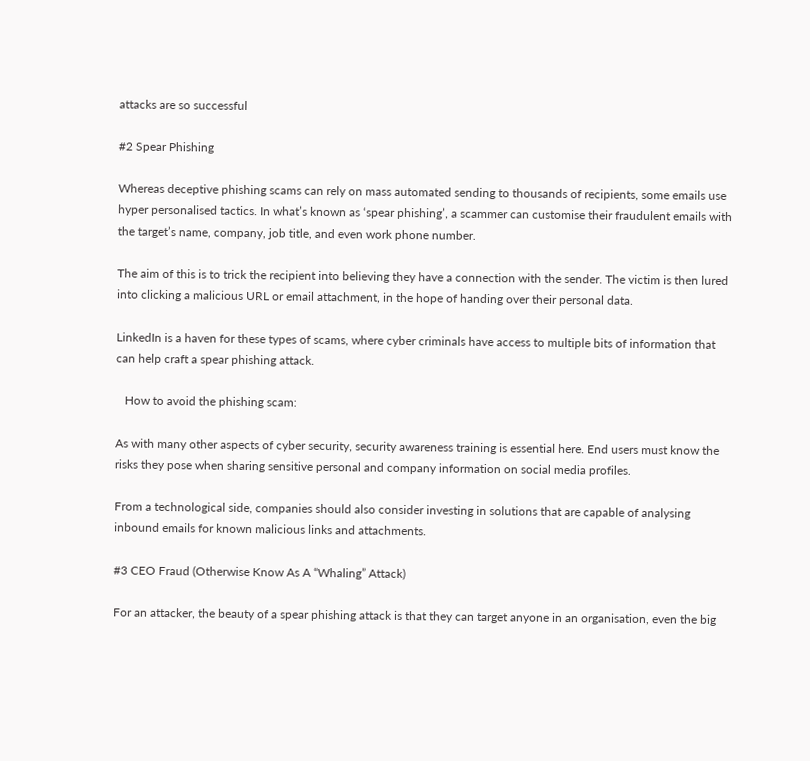attacks are so successful

#2 Spear Phishing

Whereas deceptive phishing scams can rely on mass automated sending to thousands of recipients, some emails use hyper personalised tactics. In what’s known as ‘spear phishing’, a scammer can customise their fraudulent emails with the target’s name, company, job title, and even work phone number.

The aim of this is to trick the recipient into believing they have a connection with the sender. The victim is then lured into clicking a malicious URL or email attachment, in the hope of handing over their personal data.

LinkedIn is a haven for these types of scams, where cyber criminals have access to multiple bits of information that can help craft a spear phishing attack.

   How to avoid the phishing scam:

As with many other aspects of cyber security, security awareness training is essential here. End users must know the risks they pose when sharing sensitive personal and company information on social media profiles.

From a technological side, companies should also consider investing in solutions that are capable of analysing inbound emails for known malicious links and attachments.

#3 CEO Fraud (Otherwise Know As A “Whaling” Attack)

For an attacker, the beauty of a spear phishing attack is that they can target anyone in an organisation, even the big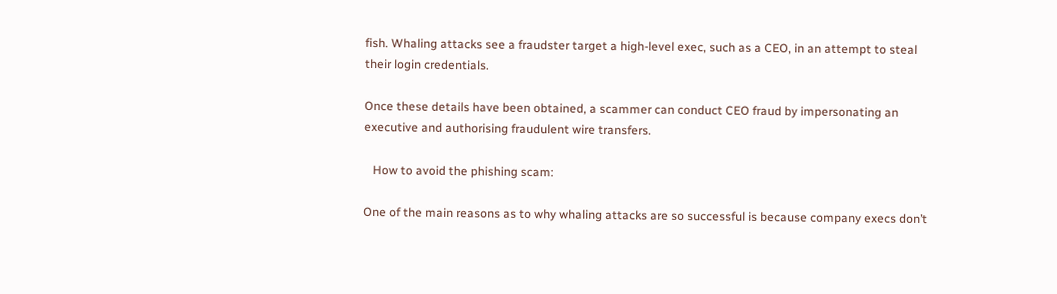fish. Whaling attacks see a fraudster target a high-level exec, such as a CEO, in an attempt to steal their login credentials.

Once these details have been obtained, a scammer can conduct CEO fraud by impersonating an executive and authorising fraudulent wire transfers.

   How to avoid the phishing scam:

One of the main reasons as to why whaling attacks are so successful is because company execs don’t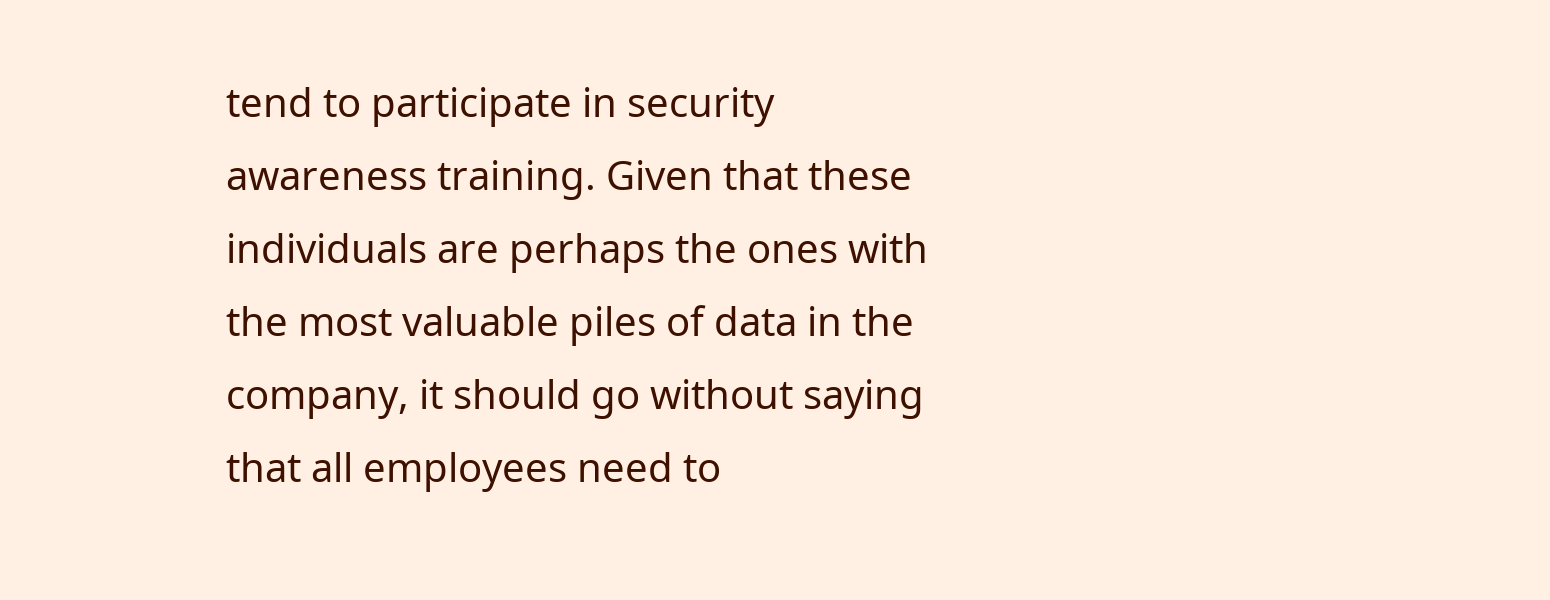tend to participate in security awareness training. Given that these individuals are perhaps the ones with the most valuable piles of data in the company, it should go without saying that all employees need to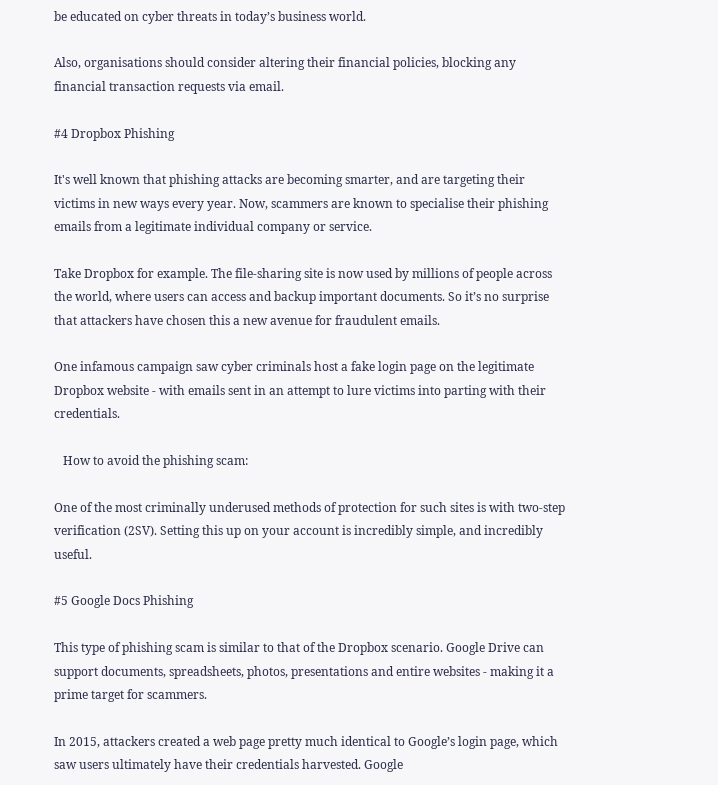be educated on cyber threats in today’s business world.

Also, organisations should consider altering their financial policies, blocking any financial transaction requests via email.

#4 Dropbox Phishing

It's well known that phishing attacks are becoming smarter, and are targeting their victims in new ways every year. Now, scammers are known to specialise their phishing emails from a legitimate individual company or service.

Take Dropbox for example. The file-sharing site is now used by millions of people across the world, where users can access and backup important documents. So it’s no surprise that attackers have chosen this a new avenue for fraudulent emails.

One infamous campaign saw cyber criminals host a fake login page on the legitimate Dropbox website - with emails sent in an attempt to lure victims into parting with their credentials.

   How to avoid the phishing scam:

One of the most criminally underused methods of protection for such sites is with two-step verification (2SV). Setting this up on your account is incredibly simple, and incredibly useful.

#5 Google Docs Phishing

This type of phishing scam is similar to that of the Dropbox scenario. Google Drive can support documents, spreadsheets, photos, presentations and entire websites - making it a prime target for scammers.

In 2015, attackers created a web page pretty much identical to Google’s login page, which saw users ultimately have their credentials harvested. Google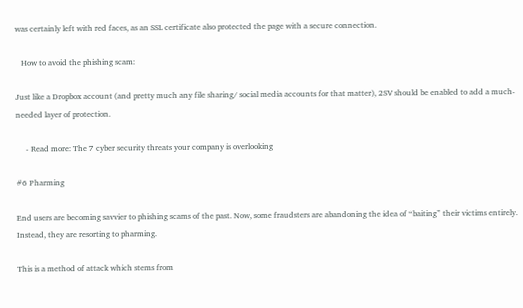was certainly left with red faces, as an SSL certificate also protected the page with a secure connection.

   How to avoid the phishing scam:

Just like a Dropbox account (and pretty much any file sharing/ social media accounts for that matter), 2SV should be enabled to add a much-needed layer of protection.

     - Read more: The 7 cyber security threats your company is overlooking

#6 Pharming

End users are becoming savvier to phishing scams of the past. Now, some fraudsters are abandoning the idea of “baiting” their victims entirely. Instead, they are resorting to pharming.

This is a method of attack which stems from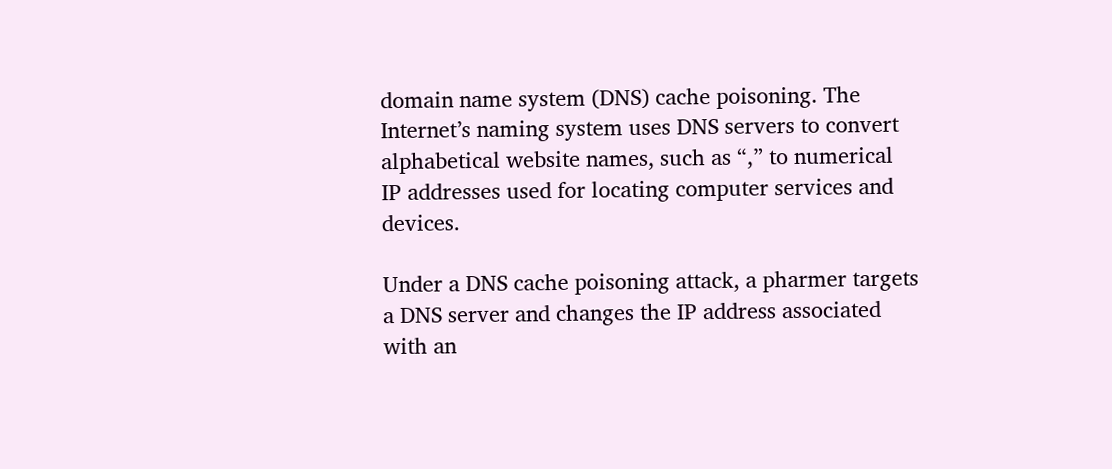domain name system (DNS) cache poisoning. The Internet’s naming system uses DNS servers to convert alphabetical website names, such as “,” to numerical IP addresses used for locating computer services and devices.

Under a DNS cache poisoning attack, a pharmer targets a DNS server and changes the IP address associated with an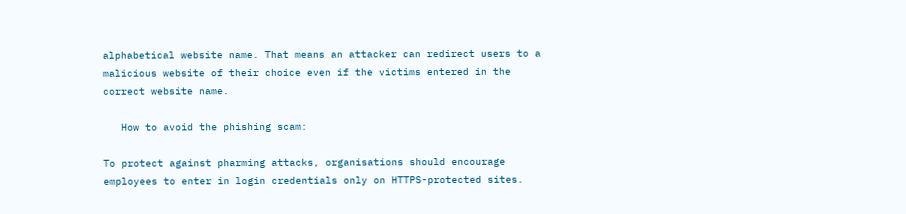alphabetical website name. That means an attacker can redirect users to a malicious website of their choice even if the victims entered in the correct website name.

   How to avoid the phishing scam:

To protect against pharming attacks, organisations should encourage employees to enter in login credentials only on HTTPS-protected sites.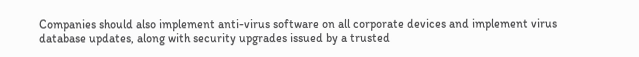Companies should also implement anti-virus software on all corporate devices and implement virus database updates, along with security upgrades issued by a trusted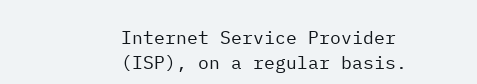Internet Service Provider (ISP), on a regular basis.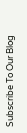Subscribe To Our Blog